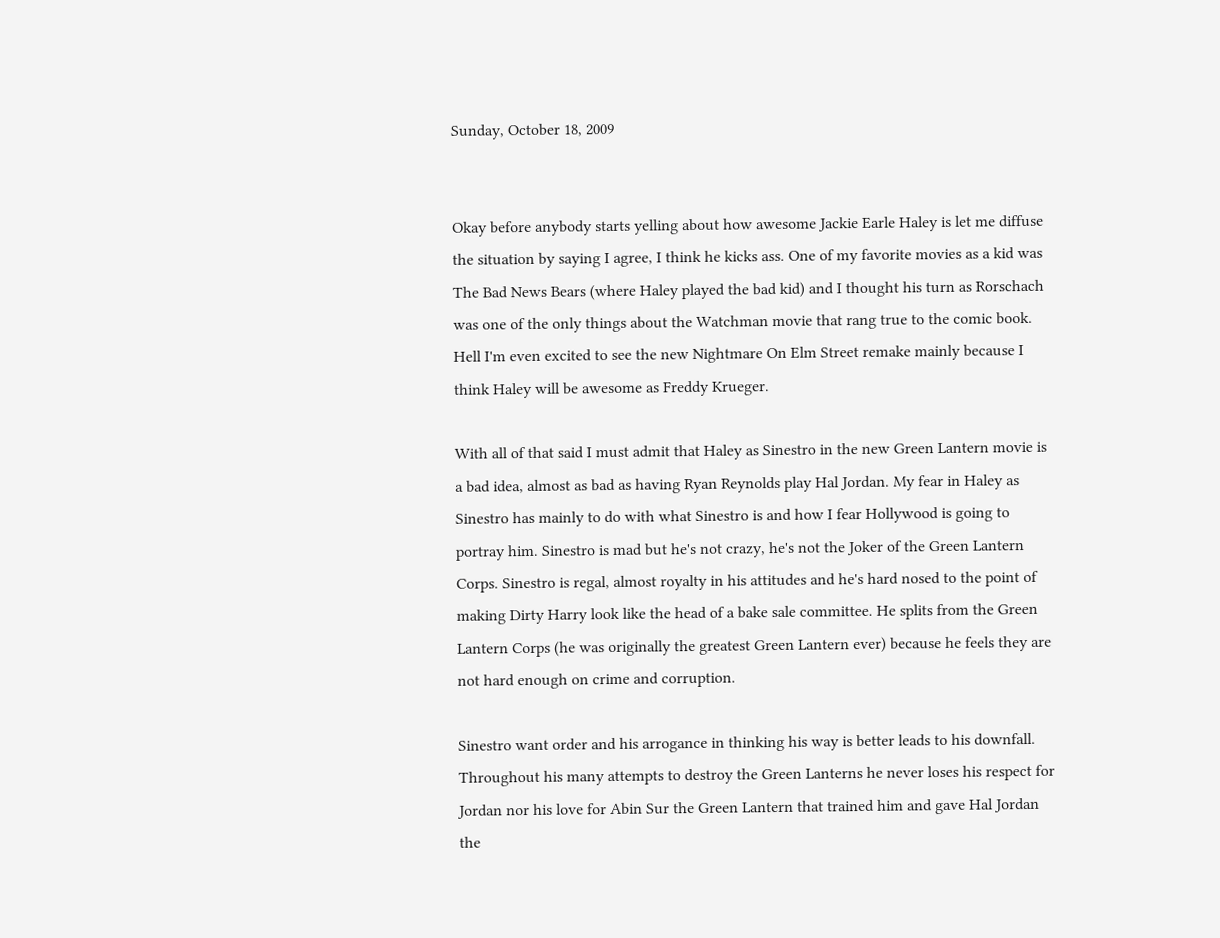Sunday, October 18, 2009


Okay before anybody starts yelling about how awesome Jackie Earle Haley is let me diffuse the situation by saying I agree, I think he kicks ass. One of my favorite movies as a kid was The Bad News Bears (where Haley played the bad kid) and I thought his turn as Rorschach was one of the only things about the Watchman movie that rang true to the comic book. Hell I'm even excited to see the new Nightmare On Elm Street remake mainly because I think Haley will be awesome as Freddy Krueger.

With all of that said I must admit that Haley as Sinestro in the new Green Lantern movie is a bad idea, almost as bad as having Ryan Reynolds play Hal Jordan. My fear in Haley as Sinestro has mainly to do with what Sinestro is and how I fear Hollywood is going to portray him. Sinestro is mad but he's not crazy, he's not the Joker of the Green Lantern Corps. Sinestro is regal, almost royalty in his attitudes and he's hard nosed to the point of making Dirty Harry look like the head of a bake sale committee. He splits from the Green Lantern Corps (he was originally the greatest Green Lantern ever) because he feels they are not hard enough on crime and corruption.

Sinestro want order and his arrogance in thinking his way is better leads to his downfall. Throughout his many attempts to destroy the Green Lanterns he never loses his respect for Jordan nor his love for Abin Sur the Green Lantern that trained him and gave Hal Jordan the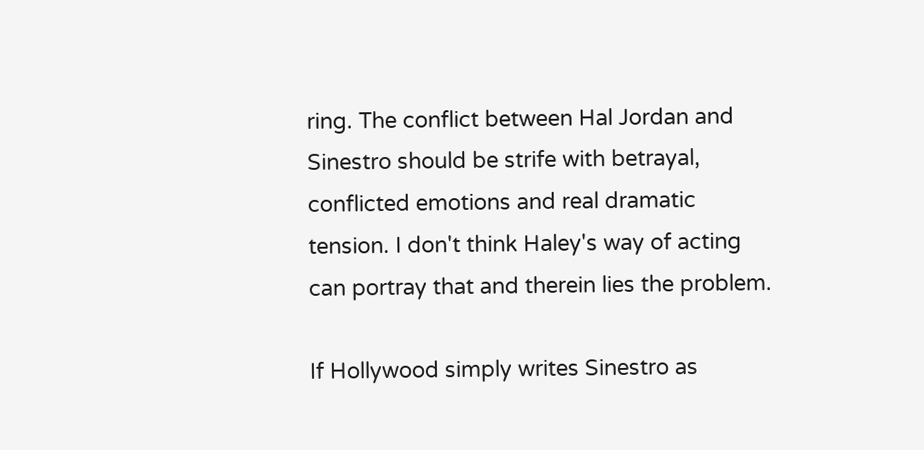ring. The conflict between Hal Jordan and Sinestro should be strife with betrayal, conflicted emotions and real dramatic tension. I don't think Haley's way of acting can portray that and therein lies the problem.

If Hollywood simply writes Sinestro as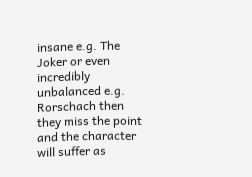insane e.g. The Joker or even incredibly unbalanced e.g. Rorschach then they miss the point and the character will suffer as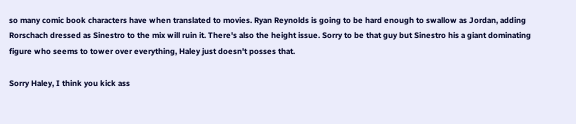so many comic book characters have when translated to movies. Ryan Reynolds is going to be hard enough to swallow as Jordan, adding Rorschach dressed as Sinestro to the mix will ruin it. There's also the height issue. Sorry to be that guy but Sinestro his a giant dominating figure who seems to tower over everything, Haley just doesn't posses that.

Sorry Haley, I think you kick ass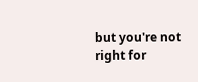but you're not right for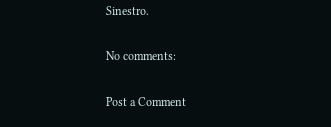Sinestro.

No comments:

Post a Comment